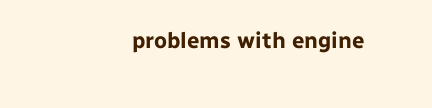problems with engine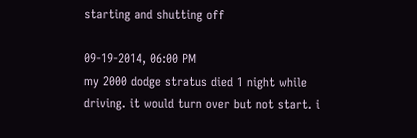starting and shutting off

09-19-2014, 06:00 PM
my 2000 dodge stratus died 1 night while driving. it would turn over but not start. i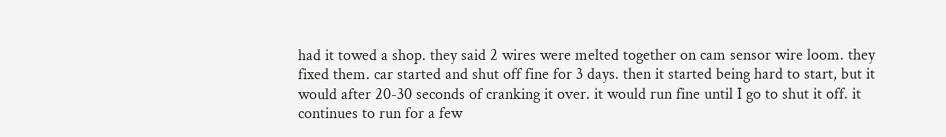had it towed a shop. they said 2 wires were melted together on cam sensor wire loom. they fixed them. car started and shut off fine for 3 days. then it started being hard to start, but it would after 20-30 seconds of cranking it over. it would run fine until I go to shut it off. it continues to run for a few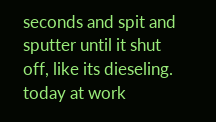seconds and spit and sputter until it shut off, like its dieseling. today at work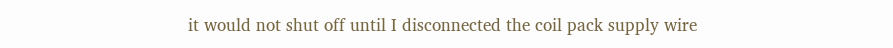it would not shut off until I disconnected the coil pack supply wire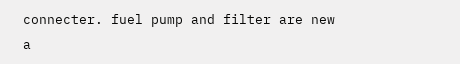connecter. fuel pump and filter are new a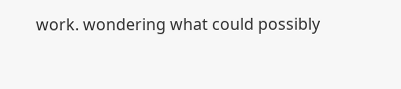work. wondering what could possibly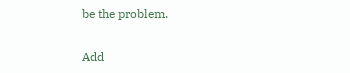be the problem.

Add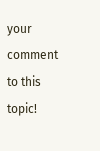your comment to this topic!